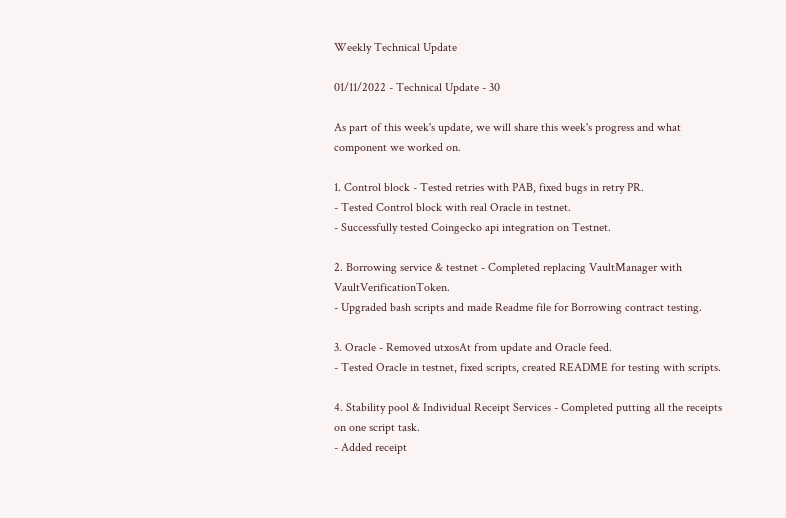Weekly Technical Update

01/11/2022 - Technical Update - 30

As part of this week's update, we will share this week's progress and what component we worked on.

1. Control block - Tested retries with PAB, fixed bugs in retry PR.
- Tested Control block with real Oracle in testnet.
- Successfully tested Coingecko api integration on Testnet.

2. Borrowing service & testnet - Completed replacing VaultManager with VaultVerificationToken.
- Upgraded bash scripts and made Readme file for Borrowing contract testing.

3. Oracle - Removed utxosAt from update and Oracle feed.
- Tested Oracle in testnet, fixed scripts, created README for testing with scripts.

4. Stability pool & Individual Receipt Services - Completed putting all the receipts on one script task.
- Added receipt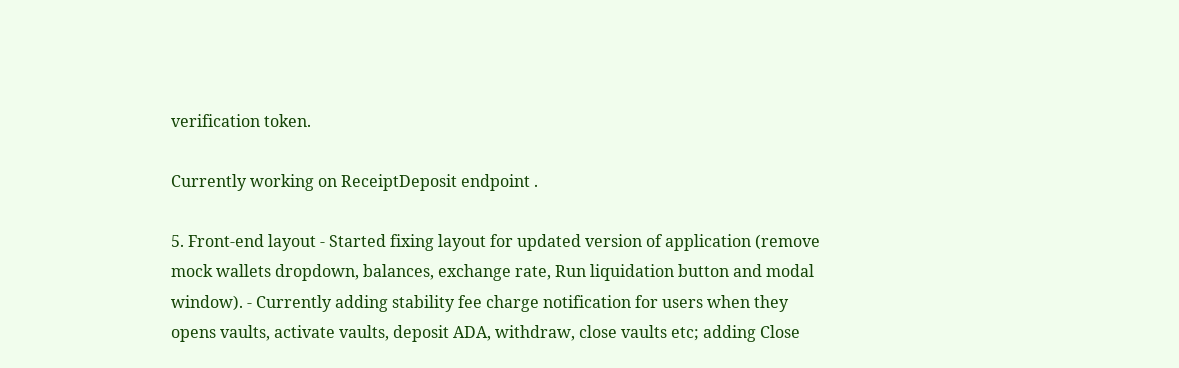verification token.

Currently working on ReceiptDeposit endpoint .

5. Front-end layout - Started fixing layout for updated version of application (remove mock wallets dropdown, balances, exchange rate, Run liquidation button and modal window). - Currently adding stability fee charge notification for users when they opens vaults, activate vaults, deposit ADA, withdraw, close vaults etc; adding Close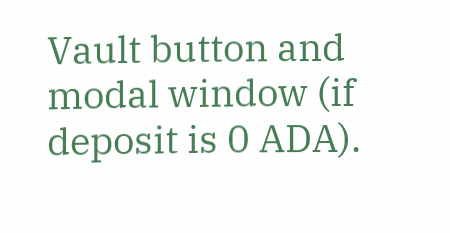Vault button and modal window (if deposit is 0 ADA).